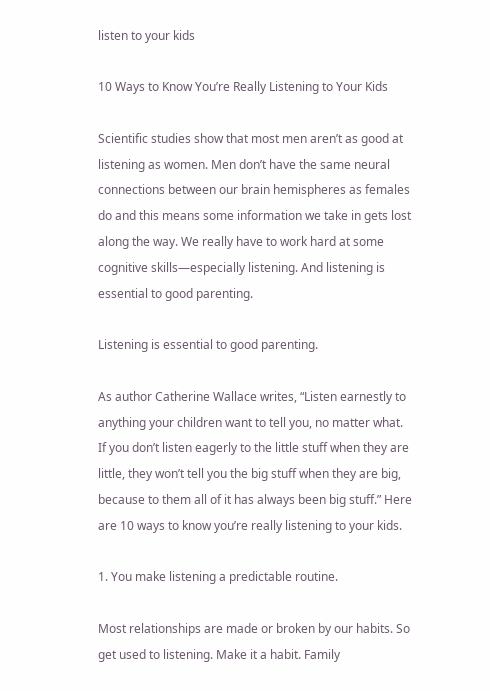listen to your kids

10 Ways to Know You’re Really Listening to Your Kids

Scientific studies show that most men aren’t as good at listening as women. Men don’t have the same neural connections between our brain hemispheres as females do and this means some information we take in gets lost along the way. We really have to work hard at some cognitive skills—especially listening. And listening is essential to good parenting.

Listening is essential to good parenting.

As author Catherine Wallace writes, “Listen earnestly to anything your children want to tell you, no matter what. If you don’t listen eagerly to the little stuff when they are little, they won’t tell you the big stuff when they are big, because to them all of it has always been big stuff.” Here are 10 ways to know you’re really listening to your kids.

1. You make listening a predictable routine.

Most relationships are made or broken by our habits. So get used to listening. Make it a habit. Family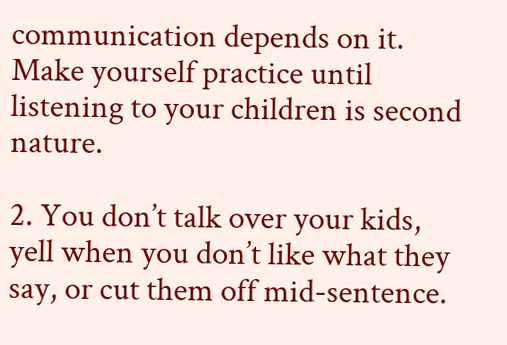communication depends on it. Make yourself practice until listening to your children is second nature.

2. You don’t talk over your kids, yell when you don’t like what they say, or cut them off mid-sentence.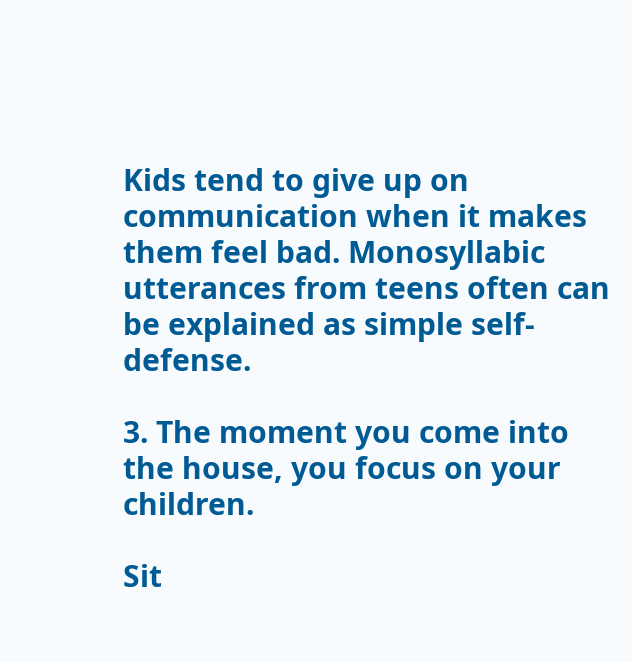Kids tend to give up on communication when it makes them feel bad. Monosyllabic utterances from teens often can be explained as simple self-defense.

3. The moment you come into the house, you focus on your children.

Sit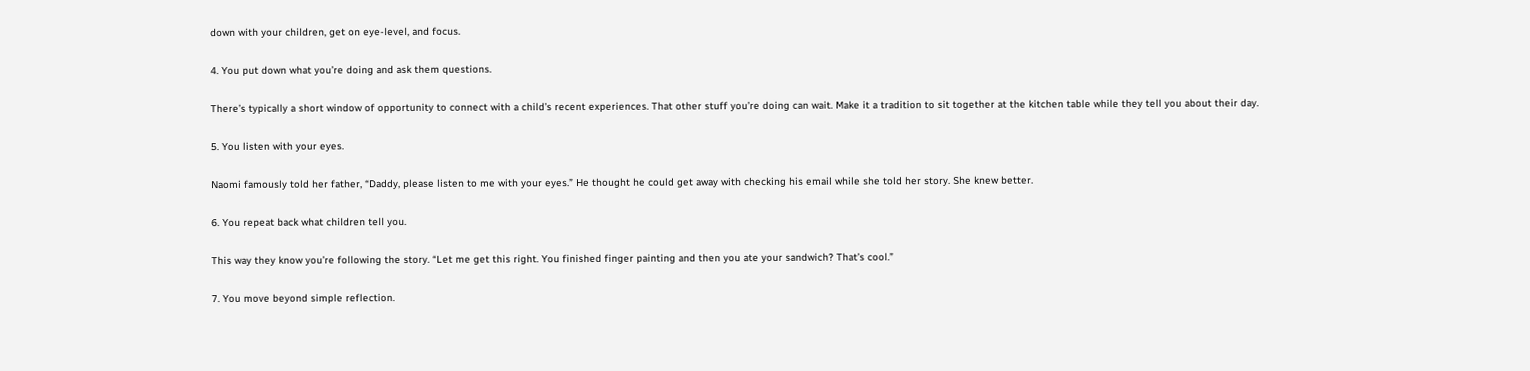down with your children, get on eye-level, and focus.

4. You put down what you’re doing and ask them questions.

There’s typically a short window of opportunity to connect with a child’s recent experiences. That other stuff you’re doing can wait. Make it a tradition to sit together at the kitchen table while they tell you about their day.

5. You listen with your eyes.

Naomi famously told her father, “Daddy, please listen to me with your eyes.” He thought he could get away with checking his email while she told her story. She knew better.

6. You repeat back what children tell you.

This way they know you’re following the story. “Let me get this right. You finished finger painting and then you ate your sandwich? That’s cool.”

7. You move beyond simple reflection.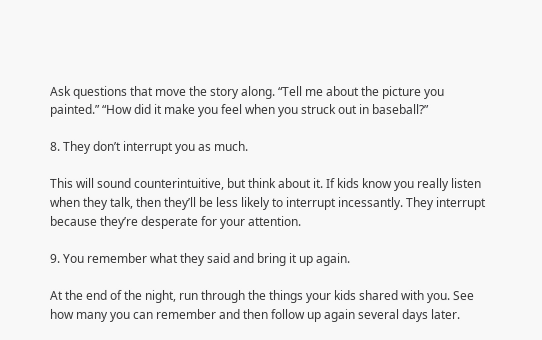Ask questions that move the story along. “Tell me about the picture you painted.” “How did it make you feel when you struck out in baseball?”

8. They don’t interrupt you as much.

This will sound counterintuitive, but think about it. If kids know you really listen when they talk, then they’ll be less likely to interrupt incessantly. They interrupt because they’re desperate for your attention.

9. You remember what they said and bring it up again.

At the end of the night, run through the things your kids shared with you. See how many you can remember and then follow up again several days later.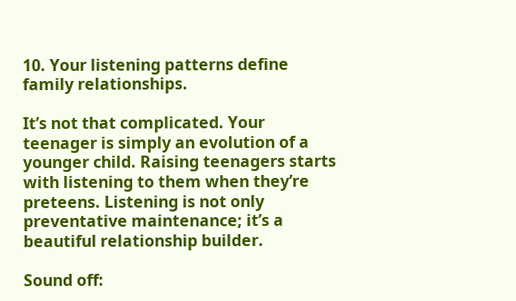10. Your listening patterns define family relationships.

It’s not that complicated. Your teenager is simply an evolution of a younger child. Raising teenagers starts with listening to them when they’re preteens. Listening is not only preventative maintenance; it’s a beautiful relationship builder.

Sound off: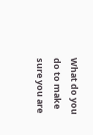What do you do to make sure you are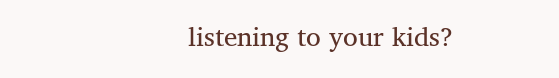listening to your kids?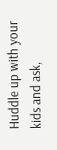Huddle up with your kids and ask,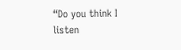“Do you think I listen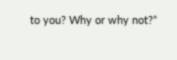to you? Why or why not?”